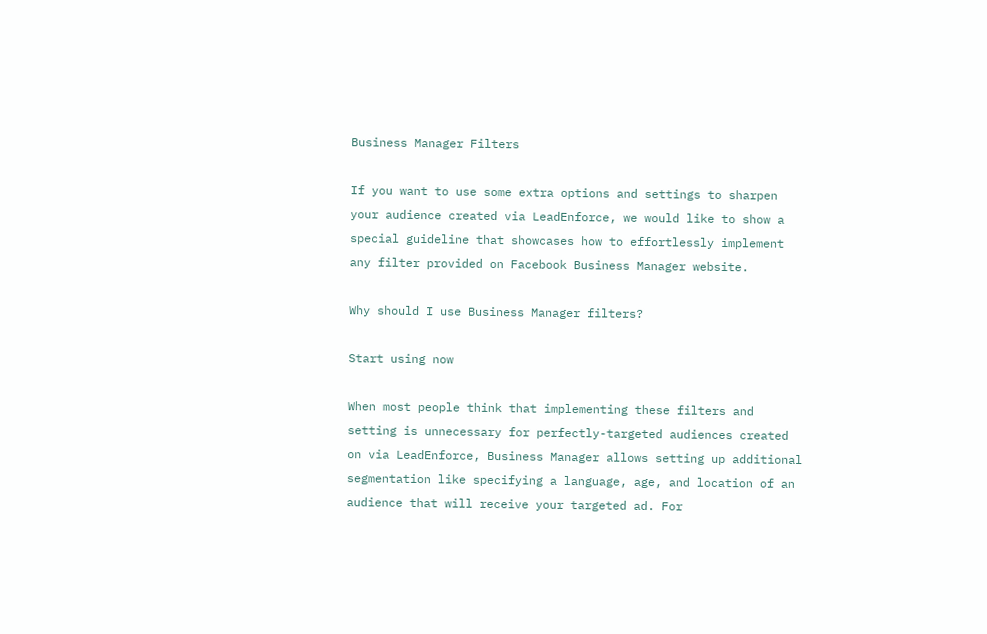Business Manager Filters

If you want to use some extra options and settings to sharpen your audience created via LeadEnforce, we would like to show a special guideline that showcases how to effortlessly implement any filter provided on Facebook Business Manager website.

Why should I use Business Manager filters?

Start using now

When most people think that implementing these filters and setting is unnecessary for perfectly-targeted audiences created on via LeadEnforce, Business Manager allows setting up additional segmentation like specifying a language, age, and location of an audience that will receive your targeted ad. For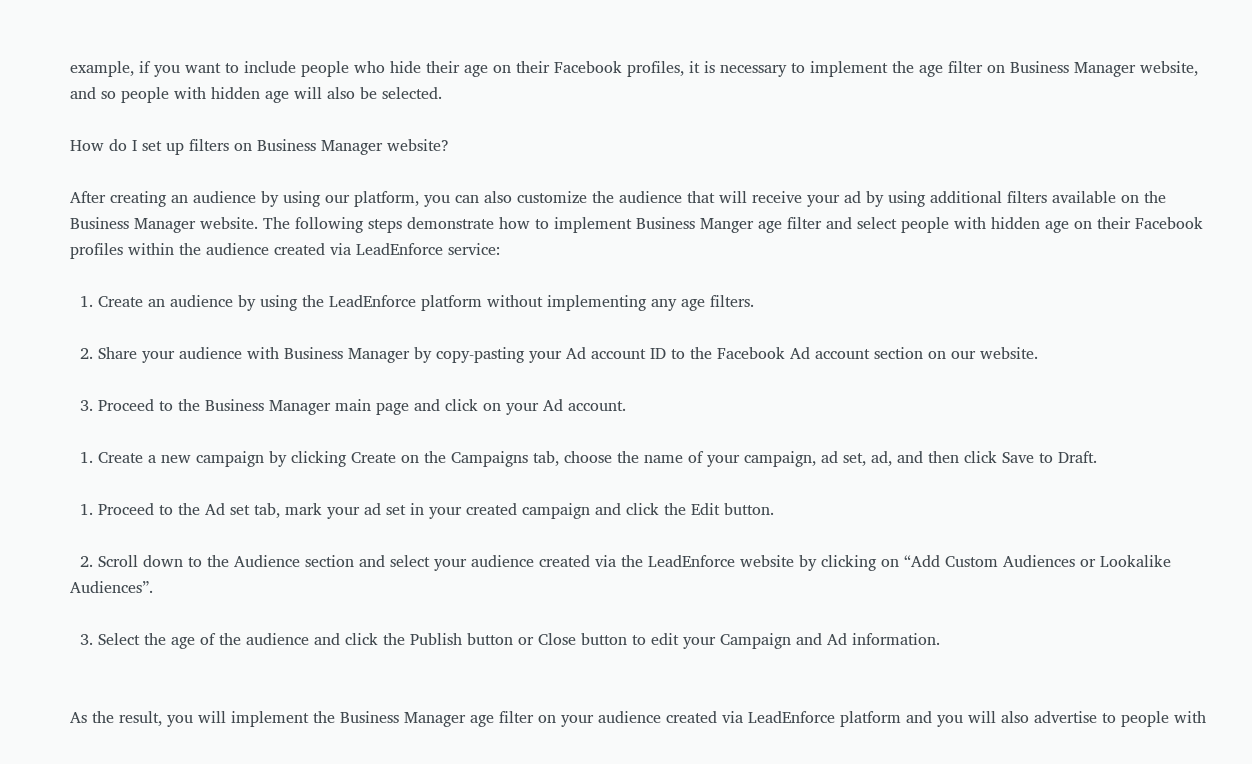example, if you want to include people who hide their age on their Facebook profiles, it is necessary to implement the age filter on Business Manager website, and so people with hidden age will also be selected.

How do I set up filters on Business Manager website?

After creating an audience by using our platform, you can also customize the audience that will receive your ad by using additional filters available on the Business Manager website. The following steps demonstrate how to implement Business Manger age filter and select people with hidden age on their Facebook profiles within the audience created via LeadEnforce service:

  1. Create an audience by using the LeadEnforce platform without implementing any age filters.

  2. Share your audience with Business Manager by copy-pasting your Ad account ID to the Facebook Ad account section on our website.

  3. Proceed to the Business Manager main page and click on your Ad account.

  1. Create a new campaign by clicking Create on the Campaigns tab, choose the name of your campaign, ad set, ad, and then click Save to Draft.

  1. Proceed to the Ad set tab, mark your ad set in your created campaign and click the Edit button.

  2. Scroll down to the Audience section and select your audience created via the LeadEnforce website by clicking on “Add Custom Audiences or Lookalike Audiences”.

  3. Select the age of the audience and click the Publish button or Close button to edit your Campaign and Ad information.


As the result, you will implement the Business Manager age filter on your audience created via LeadEnforce platform and you will also advertise to people with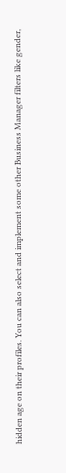hidden age on their profiles. You can also select and implement some other Business Manager filters like gender,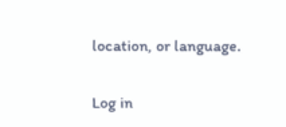location, or language.

Log in